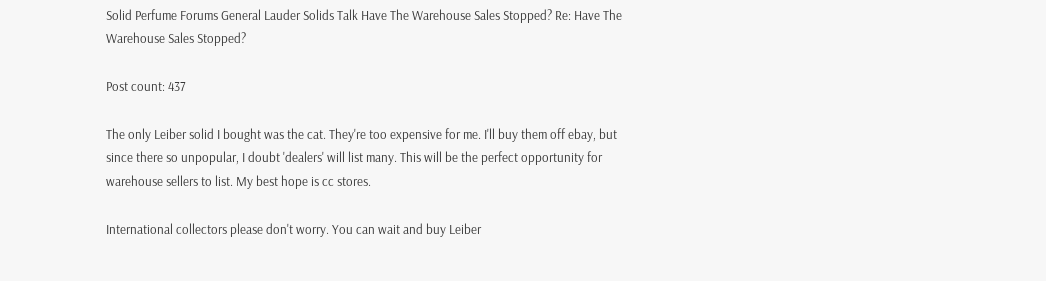Solid Perfume Forums General Lauder Solids Talk Have The Warehouse Sales Stopped? Re: Have The Warehouse Sales Stopped?

Post count: 437

The only Leiber solid I bought was the cat. They're too expensive for me. I'll buy them off ebay, but since there so unpopular, I doubt 'dealers' will list many. This will be the perfect opportunity for warehouse sellers to list. My best hope is cc stores.

International collectors please don't worry. You can wait and buy Leiber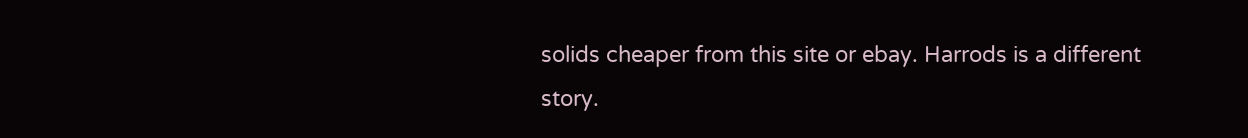solids cheaper from this site or ebay. Harrods is a different story.